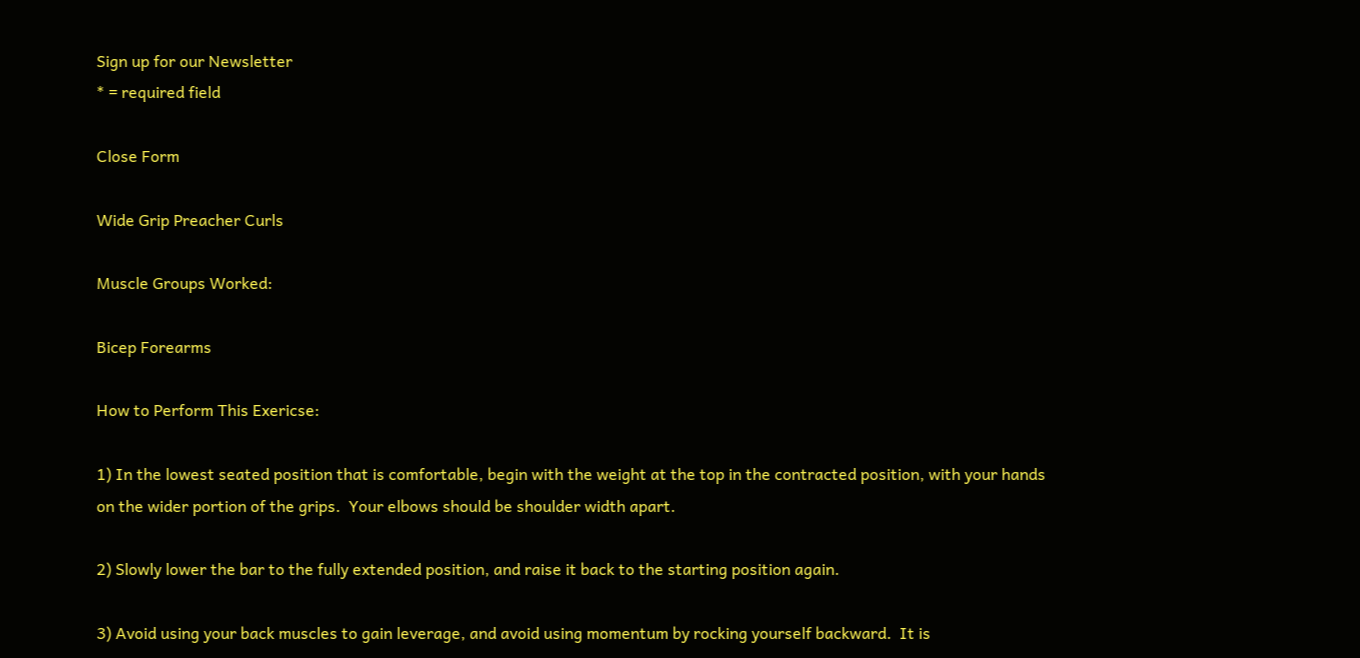Sign up for our Newsletter
* = required field

Close Form

Wide Grip Preacher Curls

Muscle Groups Worked:

Bicep Forearms

How to Perform This Exericse:

1) In the lowest seated position that is comfortable, begin with the weight at the top in the contracted position, with your hands on the wider portion of the grips.  Your elbows should be shoulder width apart.

2) Slowly lower the bar to the fully extended position, and raise it back to the starting position again.

3) Avoid using your back muscles to gain leverage, and avoid using momentum by rocking yourself backward.  It is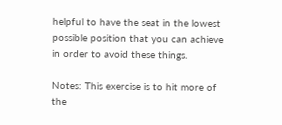helpful to have the seat in the lowest possible position that you can achieve in order to avoid these things.

Notes: This exercise is to hit more of the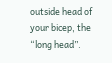outside head of your bicep, the “long head”.